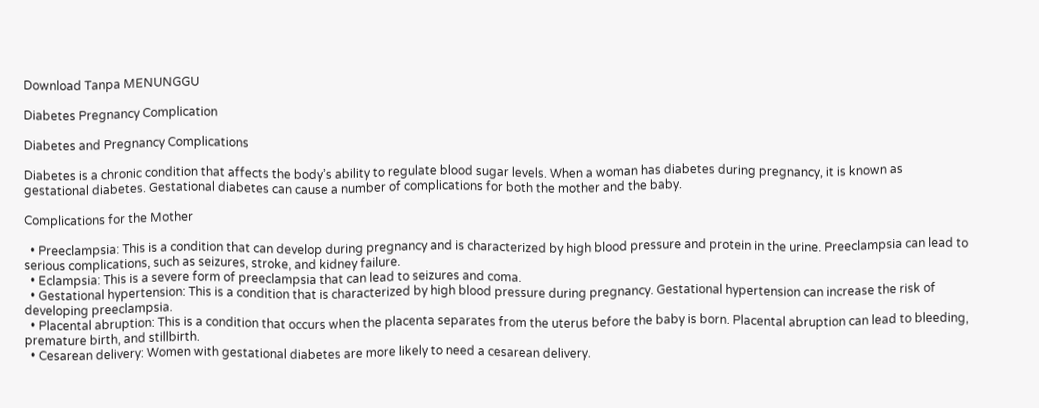Download Tanpa MENUNGGU

Diabetes Pregnancy Complication

Diabetes and Pregnancy Complications

Diabetes is a chronic condition that affects the body’s ability to regulate blood sugar levels. When a woman has diabetes during pregnancy, it is known as gestational diabetes. Gestational diabetes can cause a number of complications for both the mother and the baby.

Complications for the Mother

  • Preeclampsia: This is a condition that can develop during pregnancy and is characterized by high blood pressure and protein in the urine. Preeclampsia can lead to serious complications, such as seizures, stroke, and kidney failure.
  • Eclampsia: This is a severe form of preeclampsia that can lead to seizures and coma.
  • Gestational hypertension: This is a condition that is characterized by high blood pressure during pregnancy. Gestational hypertension can increase the risk of developing preeclampsia.
  • Placental abruption: This is a condition that occurs when the placenta separates from the uterus before the baby is born. Placental abruption can lead to bleeding, premature birth, and stillbirth.
  • Cesarean delivery: Women with gestational diabetes are more likely to need a cesarean delivery.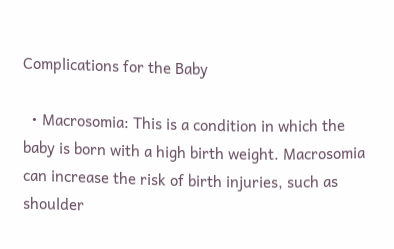Complications for the Baby

  • Macrosomia: This is a condition in which the baby is born with a high birth weight. Macrosomia can increase the risk of birth injuries, such as shoulder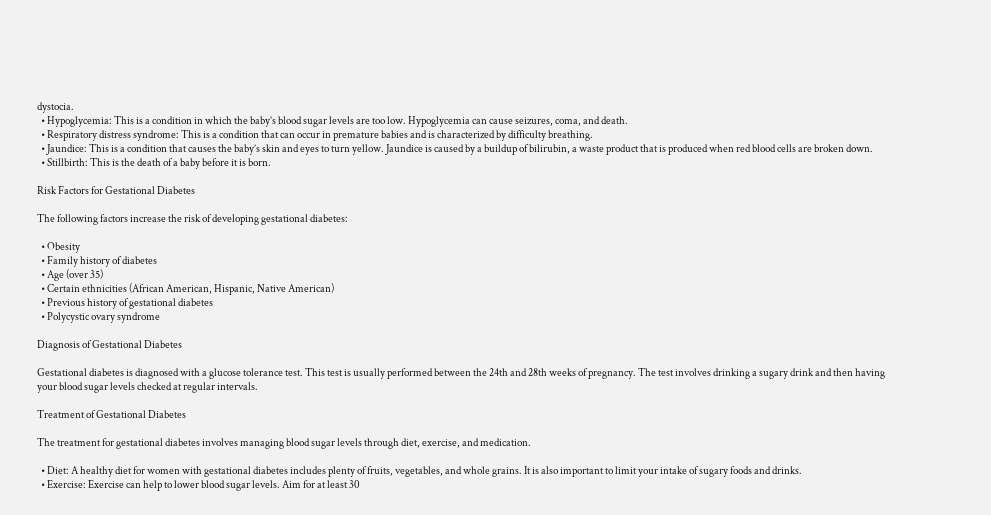dystocia.
  • Hypoglycemia: This is a condition in which the baby’s blood sugar levels are too low. Hypoglycemia can cause seizures, coma, and death.
  • Respiratory distress syndrome: This is a condition that can occur in premature babies and is characterized by difficulty breathing.
  • Jaundice: This is a condition that causes the baby’s skin and eyes to turn yellow. Jaundice is caused by a buildup of bilirubin, a waste product that is produced when red blood cells are broken down.
  • Stillbirth: This is the death of a baby before it is born.

Risk Factors for Gestational Diabetes

The following factors increase the risk of developing gestational diabetes:

  • Obesity
  • Family history of diabetes
  • Age (over 35)
  • Certain ethnicities (African American, Hispanic, Native American)
  • Previous history of gestational diabetes
  • Polycystic ovary syndrome

Diagnosis of Gestational Diabetes

Gestational diabetes is diagnosed with a glucose tolerance test. This test is usually performed between the 24th and 28th weeks of pregnancy. The test involves drinking a sugary drink and then having your blood sugar levels checked at regular intervals.

Treatment of Gestational Diabetes

The treatment for gestational diabetes involves managing blood sugar levels through diet, exercise, and medication.

  • Diet: A healthy diet for women with gestational diabetes includes plenty of fruits, vegetables, and whole grains. It is also important to limit your intake of sugary foods and drinks.
  • Exercise: Exercise can help to lower blood sugar levels. Aim for at least 30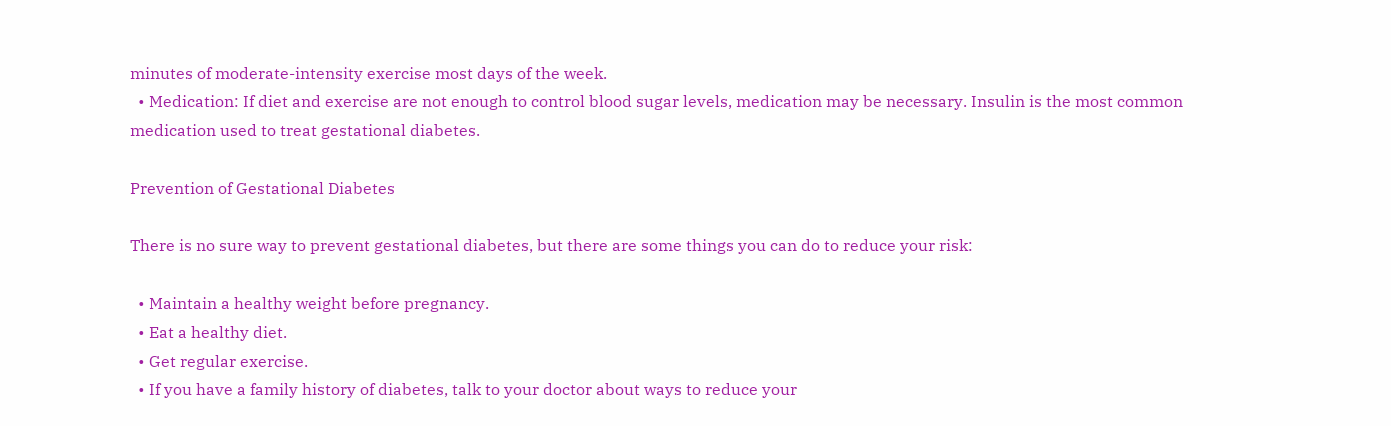minutes of moderate-intensity exercise most days of the week.
  • Medication: If diet and exercise are not enough to control blood sugar levels, medication may be necessary. Insulin is the most common medication used to treat gestational diabetes.

Prevention of Gestational Diabetes

There is no sure way to prevent gestational diabetes, but there are some things you can do to reduce your risk:

  • Maintain a healthy weight before pregnancy.
  • Eat a healthy diet.
  • Get regular exercise.
  • If you have a family history of diabetes, talk to your doctor about ways to reduce your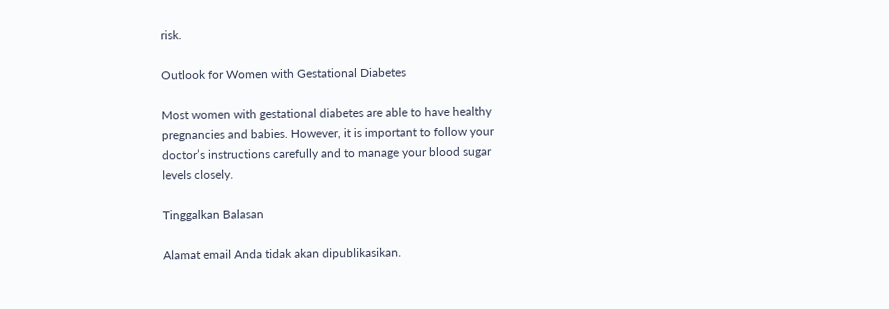risk.

Outlook for Women with Gestational Diabetes

Most women with gestational diabetes are able to have healthy pregnancies and babies. However, it is important to follow your doctor’s instructions carefully and to manage your blood sugar levels closely.

Tinggalkan Balasan

Alamat email Anda tidak akan dipublikasikan.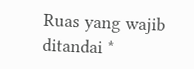Ruas yang wajib ditandai *